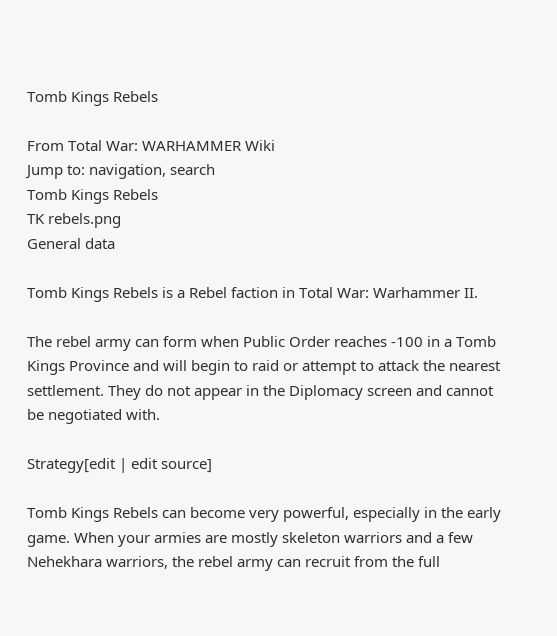Tomb Kings Rebels

From Total War: WARHAMMER Wiki
Jump to: navigation, search
Tomb Kings Rebels
TK rebels.png
General data

Tomb Kings Rebels is a Rebel faction in Total War: Warhammer II.

The rebel army can form when Public Order reaches -100 in a Tomb Kings Province and will begin to raid or attempt to attack the nearest settlement. They do not appear in the Diplomacy screen and cannot be negotiated with.

Strategy[edit | edit source]

Tomb Kings Rebels can become very powerful, especially in the early game. When your armies are mostly skeleton warriors and a few Nehekhara warriors, the rebel army can recruit from the full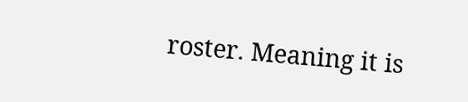roster. Meaning it is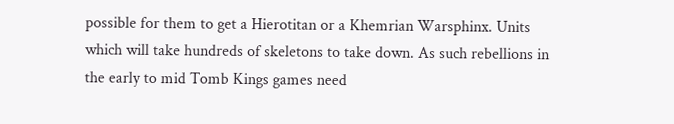possible for them to get a Hierotitan or a Khemrian Warsphinx. Units which will take hundreds of skeletons to take down. As such rebellions in the early to mid Tomb Kings games need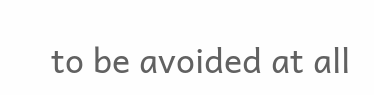to be avoided at all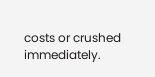costs or crushed immediately.